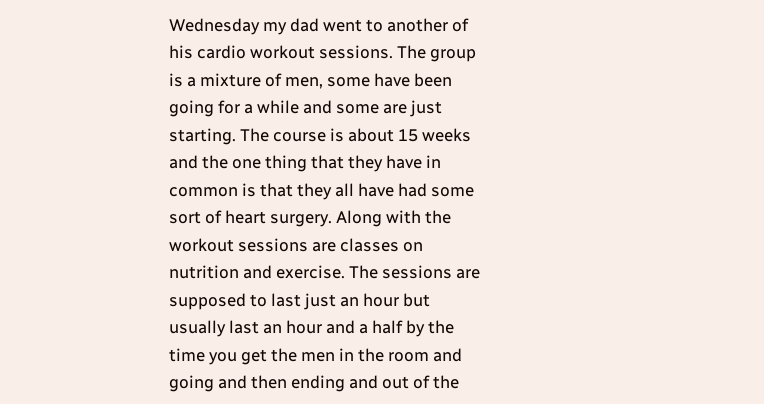Wednesday my dad went to another of his cardio workout sessions. The group is a mixture of men, some have been going for a while and some are just starting. The course is about 15 weeks and the one thing that they have in common is that they all have had some sort of heart surgery. Along with the workout sessions are classes on nutrition and exercise. The sessions are supposed to last just an hour but usually last an hour and a half by the time you get the men in the room and going and then ending and out of the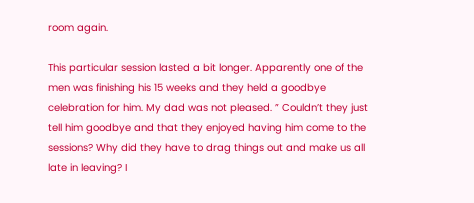room again.

This particular session lasted a bit longer. Apparently one of the men was finishing his 15 weeks and they held a goodbye celebration for him. My dad was not pleased. ” Couldn’t they just tell him goodbye and that they enjoyed having him come to the sessions? Why did they have to drag things out and make us all late in leaving? I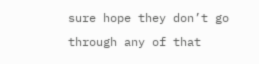sure hope they don’t go through any of that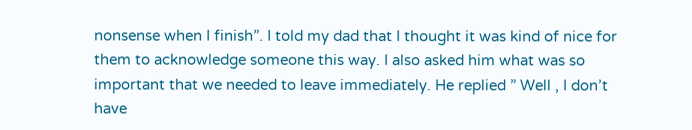nonsense when I finish”. I told my dad that I thought it was kind of nice for them to acknowledge someone this way. I also asked him what was so important that we needed to leave immediately. He replied ” Well , I don’t have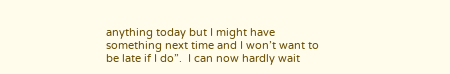anything today but I might have something next time and I won’t want to be late if I do”.  I can now hardly wait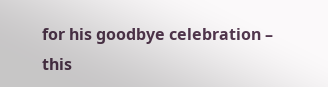for his goodbye celebration – this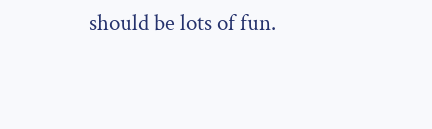should be lots of fun.